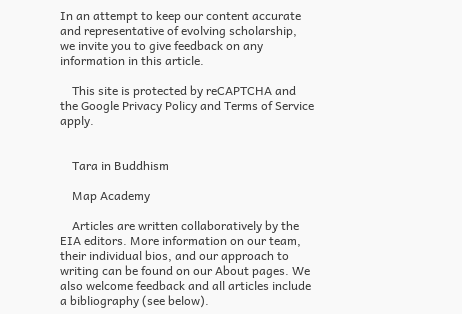In an attempt to keep our content accurate and representative of evolving scholarship, we invite you to give feedback on any information in this article.

    This site is protected by reCAPTCHA and the Google Privacy Policy and Terms of Service apply.


    Tara in Buddhism

    Map Academy

    Articles are written collaboratively by the EIA editors. More information on our team, their individual bios, and our approach to writing can be found on our About pages. We also welcome feedback and all articles include a bibliography (see below).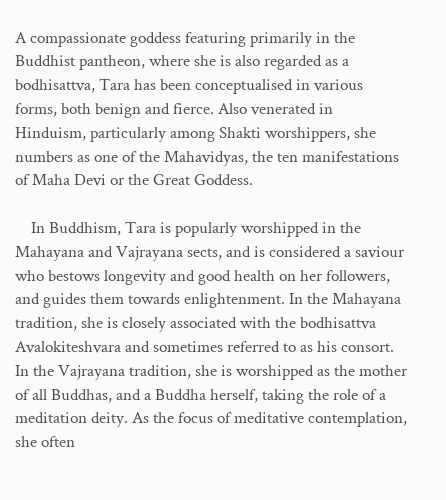A compassionate goddess featuring primarily in the Buddhist pantheon, where she is also regarded as a bodhisattva, Tara has been conceptualised in various forms, both benign and fierce. Also venerated in Hinduism, particularly among Shakti worshippers, she numbers as one of the Mahavidyas, the ten manifestations of Maha Devi or the Great Goddess.

    In Buddhism, Tara is popularly worshipped in the Mahayana and Vajrayana sects, and is considered a saviour who bestows longevity and good health on her followers, and guides them towards enlightenment. In the Mahayana tradition, she is closely associated with the bodhisattva Avalokiteshvara and sometimes referred to as his consort. In the Vajrayana tradition, she is worshipped as the mother of all Buddhas, and a Buddha herself, taking the role of a meditation deity. As the focus of meditative contemplation, she often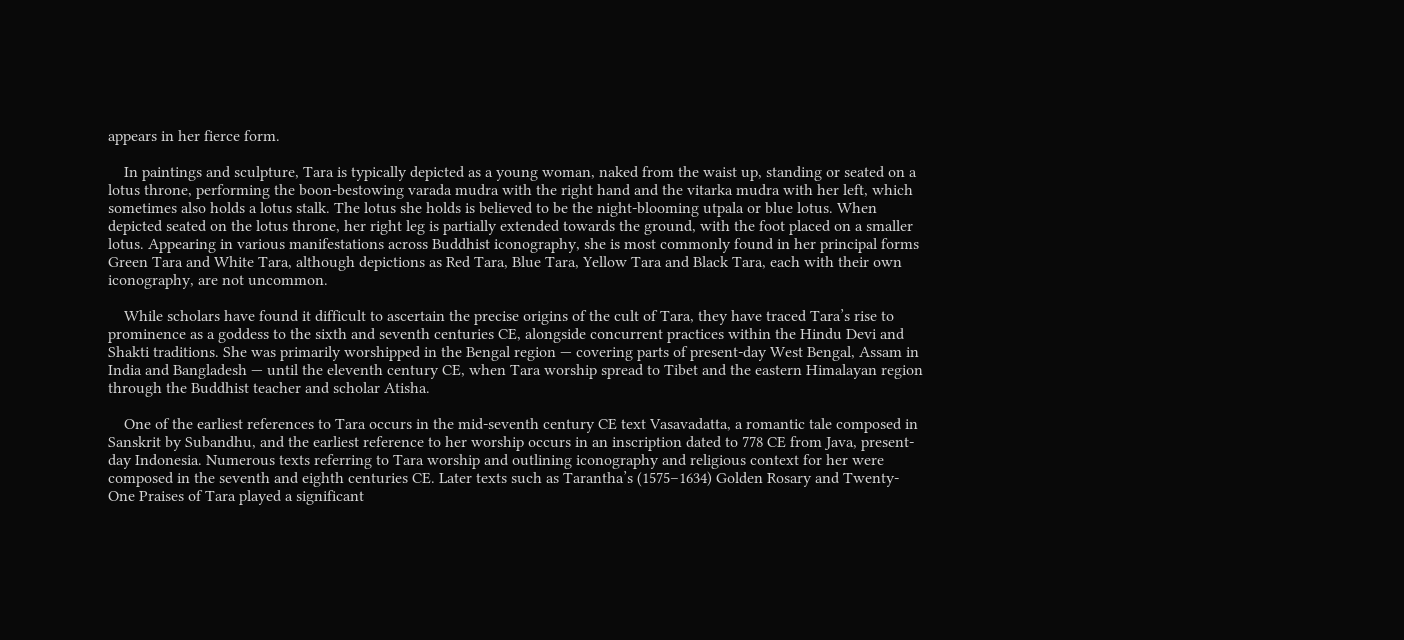appears in her fierce form.

    In paintings and sculpture, Tara is typically depicted as a young woman, naked from the waist up, standing or seated on a lotus throne, performing the boon-bestowing varada mudra with the right hand and the vitarka mudra with her left, which sometimes also holds a lotus stalk. The lotus she holds is believed to be the night-blooming utpala or blue lotus. When depicted seated on the lotus throne, her right leg is partially extended towards the ground, with the foot placed on a smaller lotus. Appearing in various manifestations across Buddhist iconography, she is most commonly found in her principal forms Green Tara and White Tara, although depictions as Red Tara, Blue Tara, Yellow Tara and Black Tara, each with their own iconography, are not uncommon.

    While scholars have found it difficult to ascertain the precise origins of the cult of Tara, they have traced Tara’s rise to prominence as a goddess to the sixth and seventh centuries CE, alongside concurrent practices within the Hindu Devi and Shakti traditions. She was primarily worshipped in the Bengal region — covering parts of present-day West Bengal, Assam in India and Bangladesh — until the eleventh century CE, when Tara worship spread to Tibet and the eastern Himalayan region through the Buddhist teacher and scholar Atisha.

    One of the earliest references to Tara occurs in the mid-seventh century CE text Vasavadatta, a romantic tale composed in Sanskrit by Subandhu, and the earliest reference to her worship occurs in an inscription dated to 778 CE from Java, present-day Indonesia. Numerous texts referring to Tara worship and outlining iconography and religious context for her were composed in the seventh and eighth centuries CE. Later texts such as Tarantha’s (1575–1634) Golden Rosary and Twenty-One Praises of Tara played a significant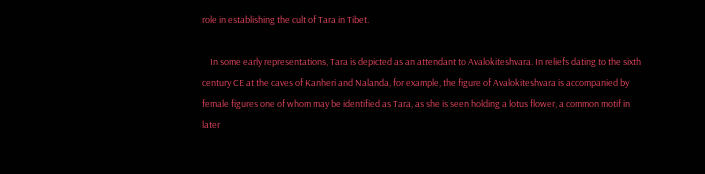role in establishing the cult of Tara in Tibet.

    In some early representations, Tara is depicted as an attendant to Avalokiteshvara. In reliefs dating to the sixth century CE at the caves of Kanheri and Nalanda, for example, the figure of Avalokiteshvara is accompanied by female figures one of whom may be identified as Tara, as she is seen holding a lotus flower, a common motif in later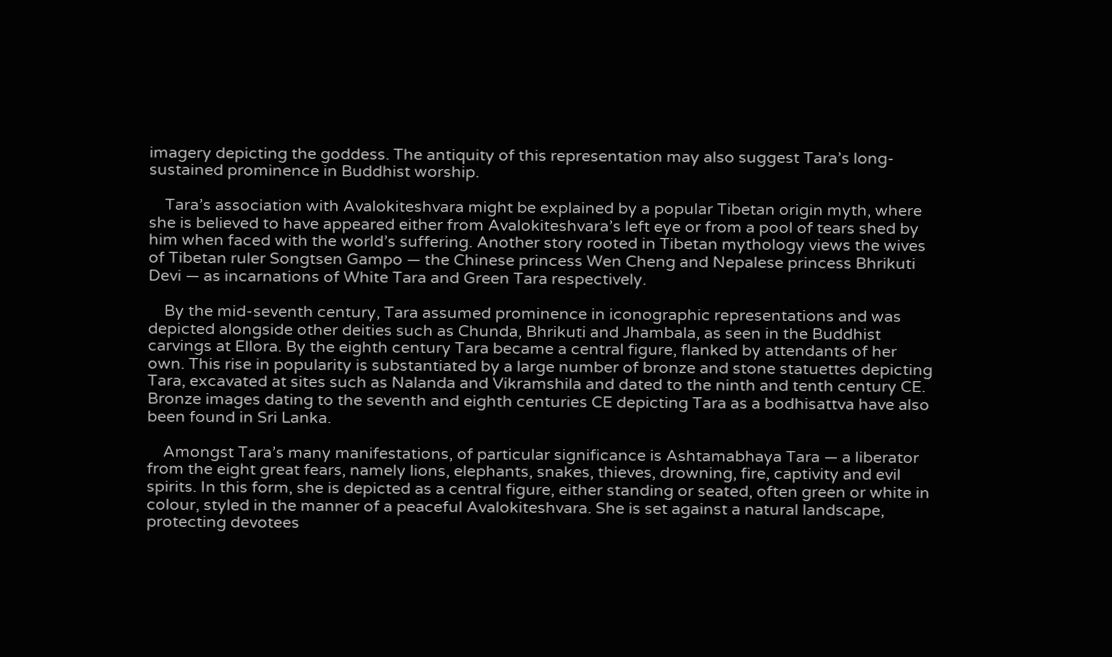imagery depicting the goddess. The antiquity of this representation may also suggest Tara’s long-sustained prominence in Buddhist worship.

    Tara’s association with Avalokiteshvara might be explained by a popular Tibetan origin myth, where she is believed to have appeared either from Avalokiteshvara’s left eye or from a pool of tears shed by him when faced with the world’s suffering. Another story rooted in Tibetan mythology views the wives of Tibetan ruler Songtsen Gampo — the Chinese princess Wen Cheng and Nepalese princess Bhrikuti Devi — as incarnations of White Tara and Green Tara respectively.

    By the mid-seventh century, Tara assumed prominence in iconographic representations and was depicted alongside other deities such as Chunda, Bhrikuti and Jhambala, as seen in the Buddhist carvings at Ellora. By the eighth century Tara became a central figure, flanked by attendants of her own. This rise in popularity is substantiated by a large number of bronze and stone statuettes depicting Tara, excavated at sites such as Nalanda and Vikramshila and dated to the ninth and tenth century CE. Bronze images dating to the seventh and eighth centuries CE depicting Tara as a bodhisattva have also been found in Sri Lanka.

    Amongst Tara’s many manifestations, of particular significance is Ashtamabhaya Tara — a liberator from the eight great fears, namely lions, elephants, snakes, thieves, drowning, fire, captivity and evil spirits. In this form, she is depicted as a central figure, either standing or seated, often green or white in colour, styled in the manner of a peaceful Avalokiteshvara. She is set against a natural landscape, protecting devotees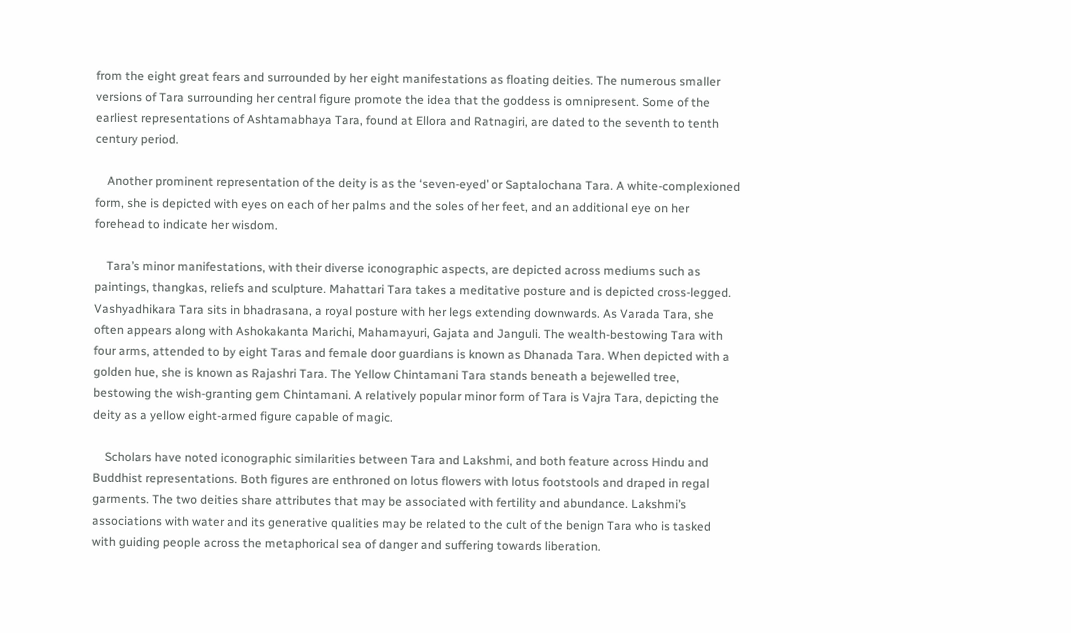from the eight great fears and surrounded by her eight manifestations as floating deities. The numerous smaller versions of Tara surrounding her central figure promote the idea that the goddess is omnipresent. Some of the earliest representations of Ashtamabhaya Tara, found at Ellora and Ratnagiri, are dated to the seventh to tenth century period.

    Another prominent representation of the deity is as the ‘seven-eyed’ or Saptalochana Tara. A white-complexioned form, she is depicted with eyes on each of her palms and the soles of her feet, and an additional eye on her forehead to indicate her wisdom.

    Tara’s minor manifestations, with their diverse iconographic aspects, are depicted across mediums such as paintings, thangkas, reliefs and sculpture. Mahattari Tara takes a meditative posture and is depicted cross-legged. Vashyadhikara Tara sits in bhadrasana, a royal posture with her legs extending downwards. As Varada Tara, she often appears along with Ashokakanta Marichi, Mahamayuri, Gajata and Janguli. The wealth-bestowing Tara with four arms, attended to by eight Taras and female door guardians is known as Dhanada Tara. When depicted with a golden hue, she is known as Rajashri Tara. The Yellow Chintamani Tara stands beneath a bejewelled tree, bestowing the wish-granting gem Chintamani. A relatively popular minor form of Tara is Vajra Tara, depicting the deity as a yellow eight-armed figure capable of magic.

    Scholars have noted iconographic similarities between Tara and Lakshmi, and both feature across Hindu and Buddhist representations. Both figures are enthroned on lotus flowers with lotus footstools and draped in regal garments. The two deities share attributes that may be associated with fertility and abundance. Lakshmi’s associations with water and its generative qualities may be related to the cult of the benign Tara who is tasked with guiding people across the metaphorical sea of danger and suffering towards liberation.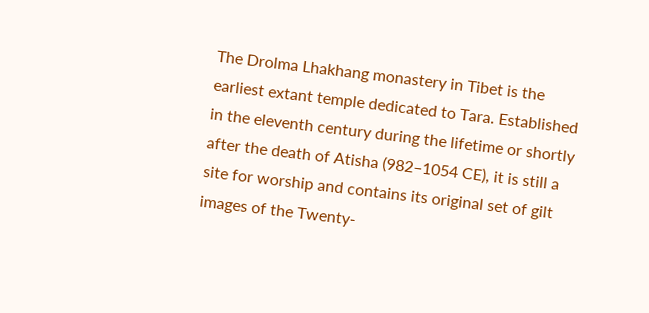The Drolma Lhakhang monastery in Tibet is the earliest extant temple dedicated to Tara. Established in the eleventh century during the lifetime or shortly after the death of Atisha (982–1054 CE), it is still a site for worship and contains its original set of gilt images of the Twenty-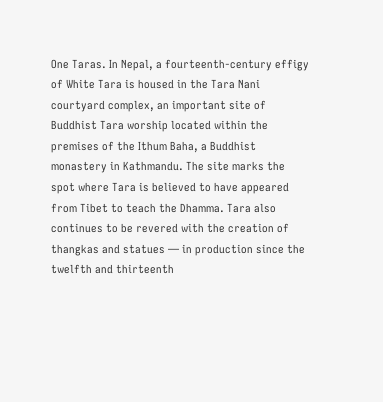One Taras. In Nepal, a fourteenth-century effigy of White Tara is housed in the Tara Nani courtyard complex, an important site of Buddhist Tara worship located within the premises of the Ithum Baha, a Buddhist monastery in Kathmandu. The site marks the spot where Tara is believed to have appeared from Tibet to teach the Dhamma. Tara also continues to be revered with the creation of thangkas and statues — in production since the twelfth and thirteenth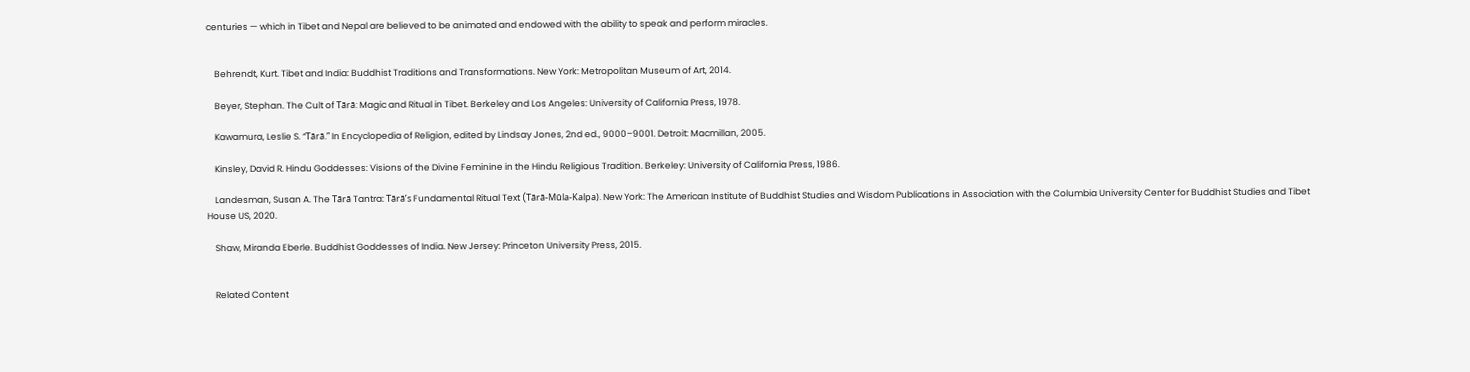centuries — which in Tibet and Nepal are believed to be animated and endowed with the ability to speak and perform miracles.


    Behrendt, Kurt. Tibet and India: Buddhist Traditions and Transformations. New York: Metropolitan Museum of Art, 2014.

    Beyer, Stephan. The Cult of Tārā: Magic and Ritual in Tibet. Berkeley and Los Angeles: University of California Press, 1978.

    Kawamura, Leslie S. “Tārā.” In Encyclopedia of Religion, edited by Lindsay Jones, 2nd ed., 9000–9001. Detroit: Macmillan, 2005.

    Kinsley, David R. Hindu Goddesses: Visions of the Divine Feminine in the Hindu Religious Tradition. Berkeley: University of California Press, 1986.

    Landesman, Susan A. The Tārā Tantra: Tārā’s Fundamental Ritual Text (Tārā-Mūla-Kalpa). New York: The American Institute of Buddhist Studies and Wisdom Publications in Association with the Columbia University Center for Buddhist Studies and Tibet House US, 2020.

    Shaw, Miranda Eberle. Buddhist Goddesses of India. New Jersey: Princeton University Press, 2015.


    Related Content